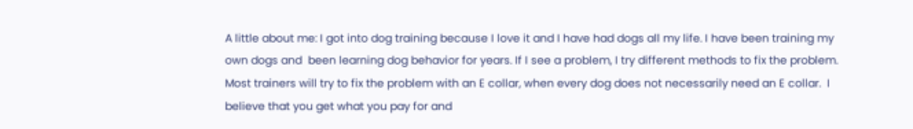A little about me: I got into dog training because I love it and I have had dogs all my life. I have been training my own dogs and  been learning dog behavior for years. If I see a problem, I try different methods to fix the problem. Most trainers will try to fix the problem with an E collar, when every dog does not necessarily need an E collar.  I believe that you get what you pay for and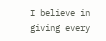I believe in giving every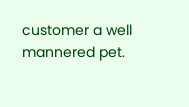customer a well mannered pet.